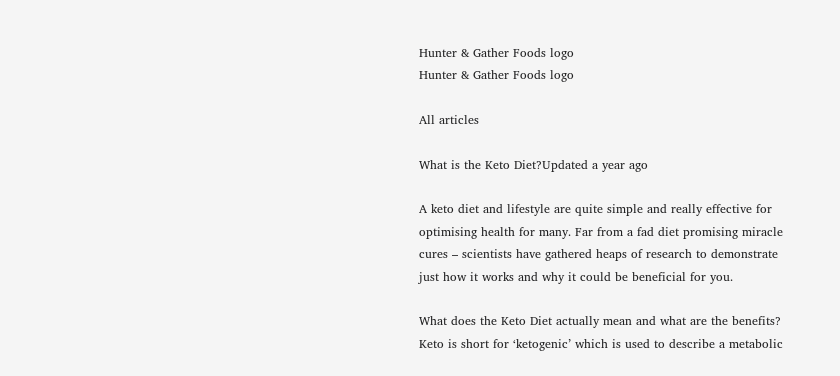Hunter & Gather Foods logo
Hunter & Gather Foods logo

All articles

What is the Keto Diet?Updated a year ago

A keto diet and lifestyle are quite simple and really effective for optimising health for many. Far from a fad diet promising miracle cures – scientists have gathered heaps of research to demonstrate just how it works and why it could be beneficial for you.

What does the Keto Diet actually mean and what are the benefits? Keto is short for ‘ketogenic’ which is used to describe a metabolic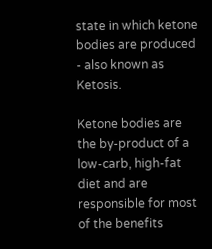state in which ketone bodies are produced - also known as Ketosis.

Ketone bodies are the by-product of a low-carb, high-fat diet and are responsible for most of the benefits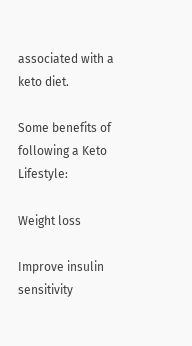associated with a keto diet.

Some benefits of following a Keto Lifestyle:

Weight loss

Improve insulin sensitivity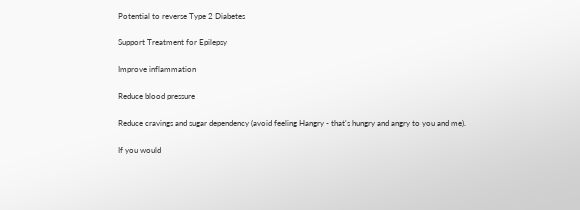Potential to reverse Type 2 Diabetes

Support Treatment for Epilepsy

Improve inflammation

Reduce blood pressure

Reduce cravings and sugar dependency (avoid feeling Hangry - that's hungry and angry to you and me).

If you would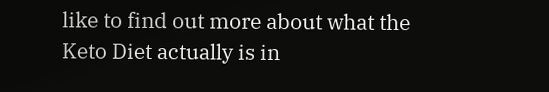like to find out more about what the Keto Diet actually is in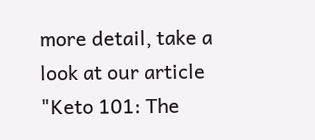more detail, take a look at our article "Keto 101: The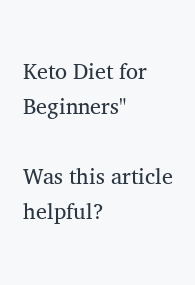Keto Diet for Beginners"

Was this article helpful?